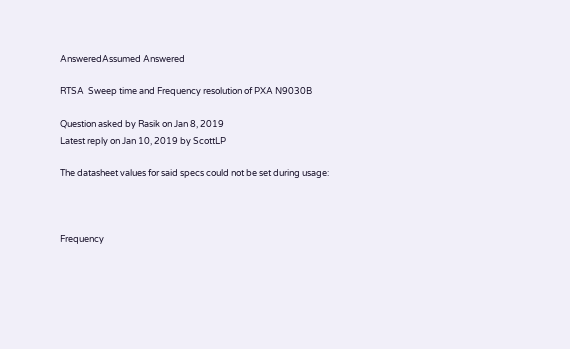AnsweredAssumed Answered

RTSA  Sweep time and Frequency resolution of PXA N9030B

Question asked by Rasik on Jan 8, 2019
Latest reply on Jan 10, 2019 by ScottLP

The datasheet values for said specs could not be set during usage:



Frequency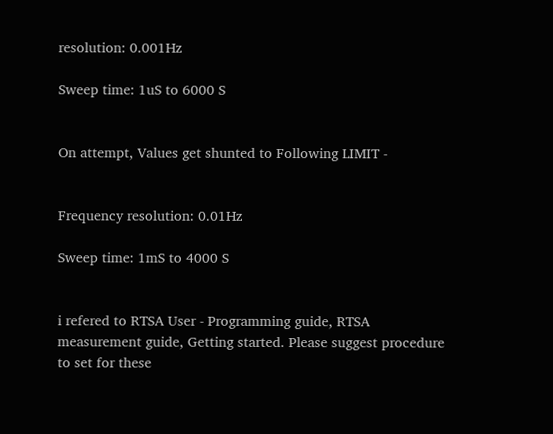resolution: 0.001Hz

Sweep time: 1uS to 6000 S


On attempt, Values get shunted to Following LIMIT -


Frequency resolution: 0.01Hz

Sweep time: 1mS to 4000 S


i refered to RTSA User - Programming guide, RTSA measurement guide, Getting started. Please suggest procedure to set for these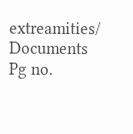extreamities/ Documents Pg no.